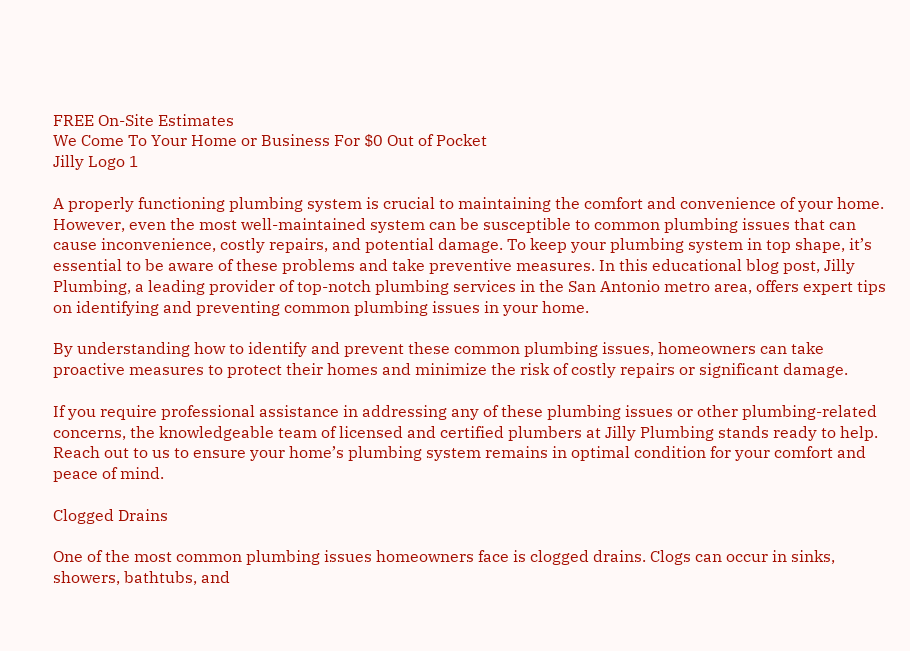FREE On-Site Estimates
We Come To Your Home or Business For $0 Out of Pocket
Jilly Logo 1

A properly functioning plumbing system is crucial to maintaining the comfort and convenience of your home. However, even the most well-maintained system can be susceptible to common plumbing issues that can cause inconvenience, costly repairs, and potential damage. To keep your plumbing system in top shape, it’s essential to be aware of these problems and take preventive measures. In this educational blog post, Jilly Plumbing, a leading provider of top-notch plumbing services in the San Antonio metro area, offers expert tips on identifying and preventing common plumbing issues in your home.

By understanding how to identify and prevent these common plumbing issues, homeowners can take proactive measures to protect their homes and minimize the risk of costly repairs or significant damage.

If you require professional assistance in addressing any of these plumbing issues or other plumbing-related concerns, the knowledgeable team of licensed and certified plumbers at Jilly Plumbing stands ready to help. Reach out to us to ensure your home’s plumbing system remains in optimal condition for your comfort and peace of mind.

Clogged Drains

One of the most common plumbing issues homeowners face is clogged drains. Clogs can occur in sinks, showers, bathtubs, and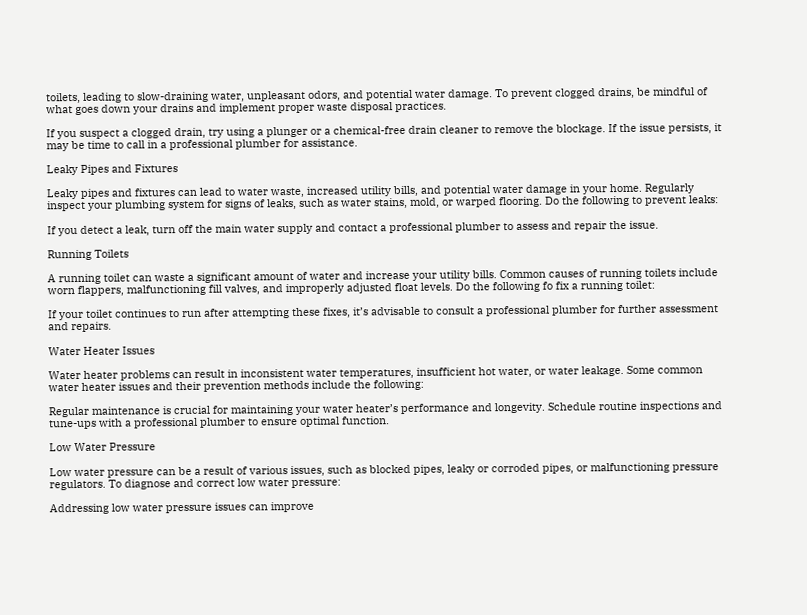toilets, leading to slow-draining water, unpleasant odors, and potential water damage. To prevent clogged drains, be mindful of what goes down your drains and implement proper waste disposal practices.

If you suspect a clogged drain, try using a plunger or a chemical-free drain cleaner to remove the blockage. If the issue persists, it may be time to call in a professional plumber for assistance.

Leaky Pipes and Fixtures

Leaky pipes and fixtures can lead to water waste, increased utility bills, and potential water damage in your home. Regularly inspect your plumbing system for signs of leaks, such as water stains, mold, or warped flooring. Do the following to prevent leaks:

If you detect a leak, turn off the main water supply and contact a professional plumber to assess and repair the issue.

Running Toilets

A running toilet can waste a significant amount of water and increase your utility bills. Common causes of running toilets include worn flappers, malfunctioning fill valves, and improperly adjusted float levels. Do the following fo fix a running toilet:

If your toilet continues to run after attempting these fixes, it’s advisable to consult a professional plumber for further assessment and repairs.

Water Heater Issues

Water heater problems can result in inconsistent water temperatures, insufficient hot water, or water leakage. Some common water heater issues and their prevention methods include the following:

Regular maintenance is crucial for maintaining your water heater’s performance and longevity. Schedule routine inspections and tune-ups with a professional plumber to ensure optimal function.

Low Water Pressure

Low water pressure can be a result of various issues, such as blocked pipes, leaky or corroded pipes, or malfunctioning pressure regulators. To diagnose and correct low water pressure:

Addressing low water pressure issues can improve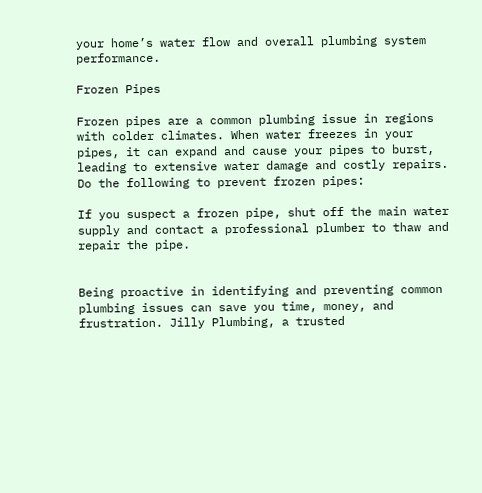your home’s water flow and overall plumbing system performance.

Frozen Pipes

Frozen pipes are a common plumbing issue in regions with colder climates. When water freezes in your pipes, it can expand and cause your pipes to burst, leading to extensive water damage and costly repairs. Do the following to prevent frozen pipes:

If you suspect a frozen pipe, shut off the main water supply and contact a professional plumber to thaw and repair the pipe.


Being proactive in identifying and preventing common plumbing issues can save you time, money, and frustration. Jilly Plumbing, a trusted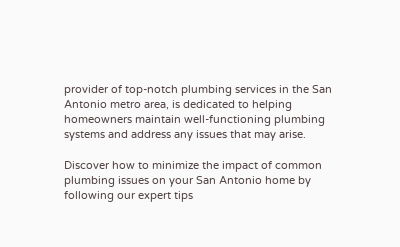provider of top-notch plumbing services in the San Antonio metro area, is dedicated to helping homeowners maintain well-functioning plumbing systems and address any issues that may arise.

Discover how to minimize the impact of common plumbing issues on your San Antonio home by following our expert tips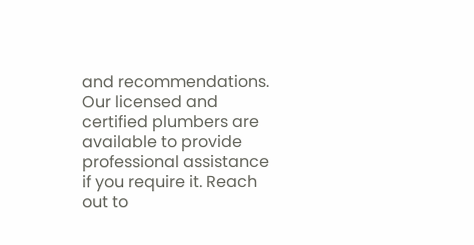and recommendations. Our licensed and certified plumbers are available to provide professional assistance if you require it. Reach out to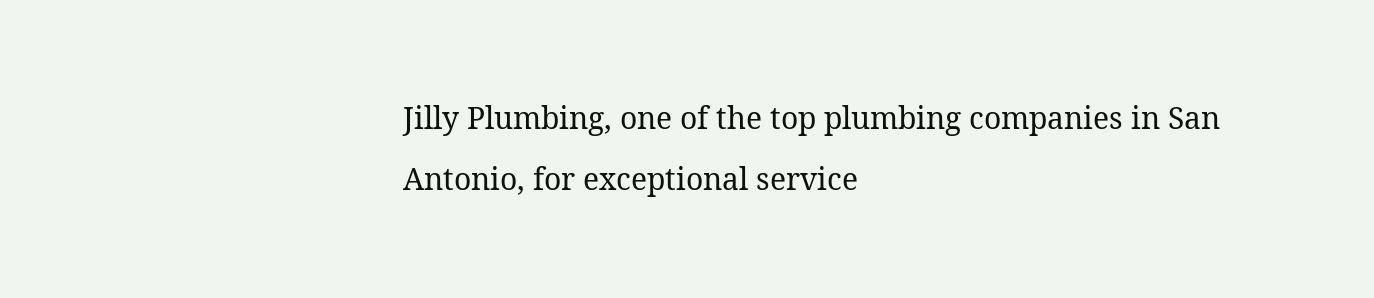Jilly Plumbing, one of the top plumbing companies in San Antonio, for exceptional service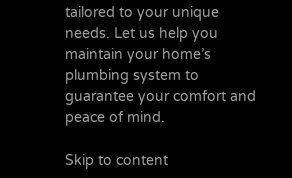tailored to your unique needs. Let us help you maintain your home’s plumbing system to guarantee your comfort and peace of mind.

Skip to content